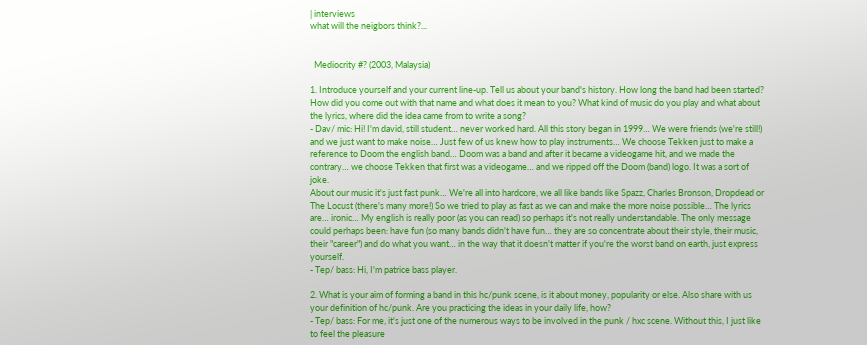| interviews
what will the neigbors think?...


  Mediocrity #? (2003, Malaysia)

1. Introduce yourself and your current line-up. Tell us about your band's history. How long the band had been started? How did you come out with that name and what does it mean to you? What kind of music do you play and what about the lyrics, where did the idea came from to write a song?
- Dav/ mic: Hi! I'm david, still student… never worked hard. All this story began in 1999… We were friends (we're still!) and we just want to make noise… Just few of us knew how to play instruments… We choose Tekken just to make a reference to Doom the english band… Doom was a band and after it became a videogame hit, and we made the contrary… we choose Tekken that first was a videogame… and we ripped off the Doom (band) logo. It was a sort of joke.
About our music it's just fast punk… We're all into hardcore, we all like bands like Spazz, Charles Bronson, Dropdead or The Locust (there's many more!) So we tried to play as fast as we can and make the more noise possible… The lyrics are… ironic… My english is really poor (as you can read) so perhaps it's not really understandable. The only message could perhaps been: have fun (so many bands didn't have fun… they are so concentrate about their style, their music, their "career") and do what you want… in the way that it doesn't matter if you're the worst band on earth, just express yourself.
- Tep/ bass: Hi, I'm patrice bass player.

2. What is your aim of forming a band in this hc/punk scene, is it about money, popularity or else. Also share with us your definition of hc/punk. Are you practicing the ideas in your daily life, how?
- Tep/ bass: For me, it's just one of the numerous ways to be involved in the punk / hxc scene. Without this, I just like to feel the pleasure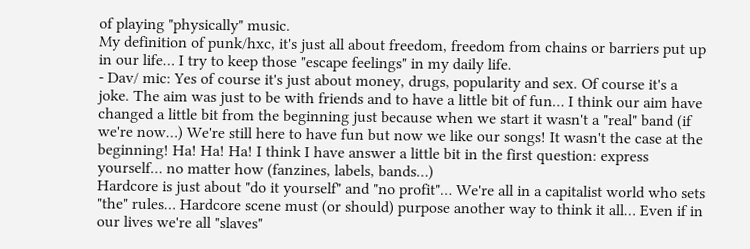of playing "physically" music.
My definition of punk/hxc, it's just all about freedom, freedom from chains or barriers put up in our life… I try to keep those "escape feelings" in my daily life.
- Dav/ mic: Yes of course it's just about money, drugs, popularity and sex. Of course it's a joke. The aim was just to be with friends and to have a little bit of fun… I think our aim have changed a little bit from the beginning just because when we start it wasn't a "real" band (if we're now…) We're still here to have fun but now we like our songs! It wasn't the case at the beginning! Ha! Ha! Ha! I think I have answer a little bit in the first question: express yourself… no matter how (fanzines, labels, bands…)
Hardcore is just about "do it yourself" and "no profit"… We're all in a capitalist world who sets "the" rules… Hardcore scene must (or should) purpose another way to think it all… Even if in our lives we're all "slaves"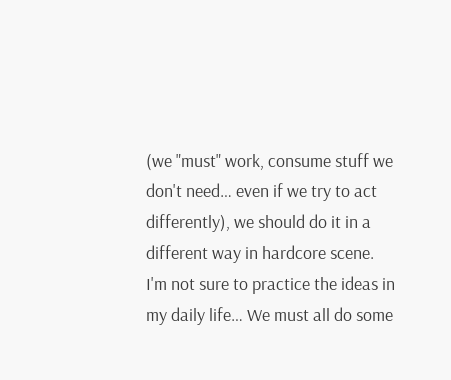(we "must" work, consume stuff we don't need… even if we try to act differently), we should do it in a different way in hardcore scene.
I'm not sure to practice the ideas in my daily life… We must all do some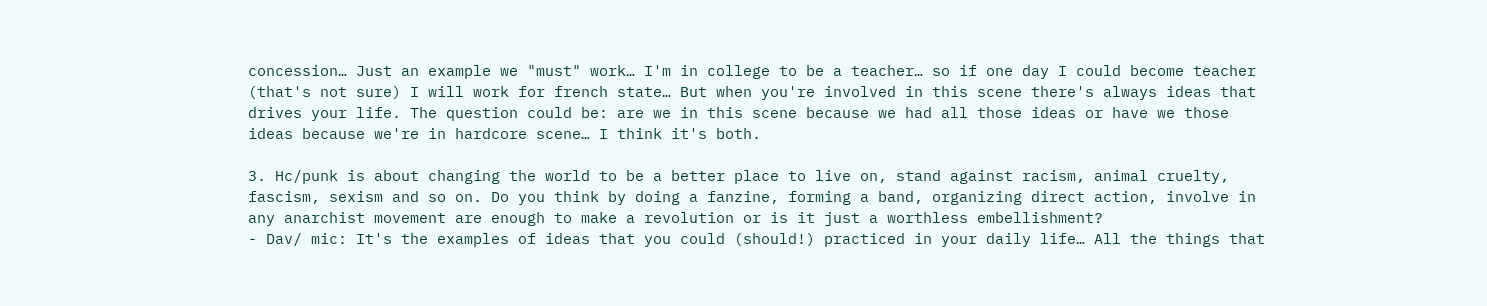concession… Just an example we "must" work… I'm in college to be a teacher… so if one day I could become teacher (that's not sure) I will work for french state… But when you're involved in this scene there's always ideas that drives your life. The question could be: are we in this scene because we had all those ideas or have we those ideas because we're in hardcore scene… I think it's both.

3. Hc/punk is about changing the world to be a better place to live on, stand against racism, animal cruelty, fascism, sexism and so on. Do you think by doing a fanzine, forming a band, organizing direct action, involve in any anarchist movement are enough to make a revolution or is it just a worthless embellishment?
- Dav/ mic: It's the examples of ideas that you could (should!) practiced in your daily life… All the things that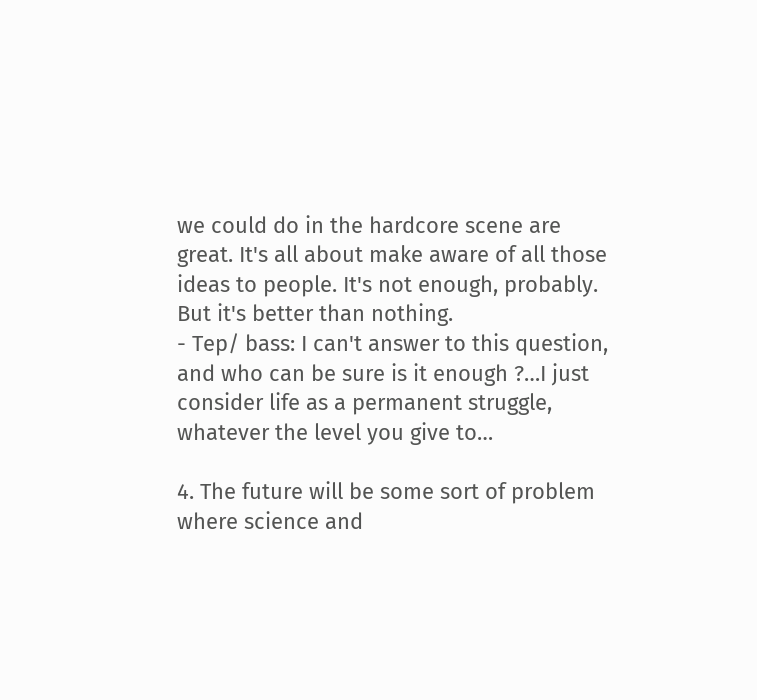we could do in the hardcore scene are great. It's all about make aware of all those ideas to people. It's not enough, probably. But it's better than nothing.
- Tep/ bass: I can't answer to this question, and who can be sure is it enough ?…I just consider life as a permanent struggle, whatever the level you give to…

4. The future will be some sort of problem where science and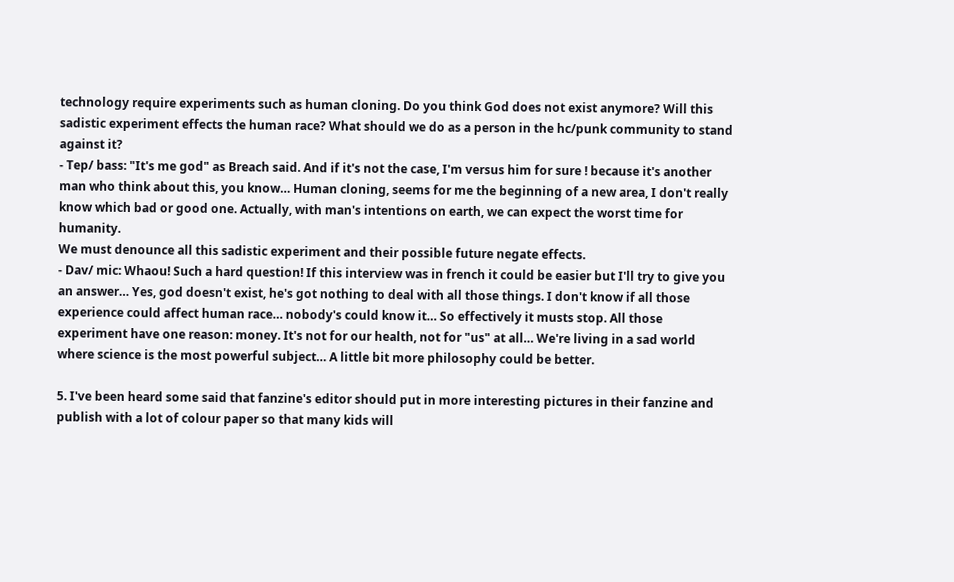technology require experiments such as human cloning. Do you think God does not exist anymore? Will this sadistic experiment effects the human race? What should we do as a person in the hc/punk community to stand against it?
- Tep/ bass: "It's me god" as Breach said. And if it's not the case, I'm versus him for sure ! because it's another man who think about this, you know… Human cloning, seems for me the beginning of a new area, I don't really know which bad or good one. Actually, with man's intentions on earth, we can expect the worst time for humanity.
We must denounce all this sadistic experiment and their possible future negate effects.
- Dav/ mic: Whaou! Such a hard question! If this interview was in french it could be easier but I'll try to give you an answer… Yes, god doesn't exist, he's got nothing to deal with all those things. I don't know if all those experience could affect human race… nobody's could know it… So effectively it musts stop. All those experiment have one reason: money. It's not for our health, not for "us" at all… We're living in a sad world where science is the most powerful subject… A little bit more philosophy could be better.

5. I've been heard some said that fanzine's editor should put in more interesting pictures in their fanzine and publish with a lot of colour paper so that many kids will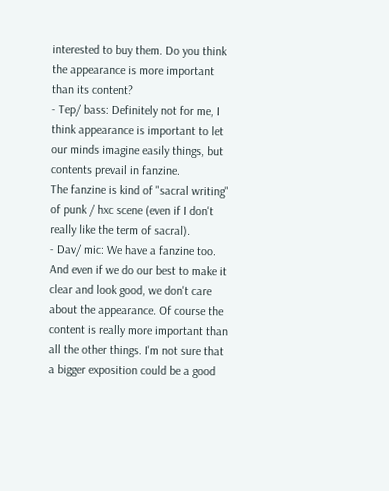interested to buy them. Do you think the appearance is more important than its content?
- Tep/ bass: Definitely not for me, I think appearance is important to let our minds imagine easily things, but contents prevail in fanzine.
The fanzine is kind of "sacral writing" of punk / hxc scene (even if I don't really like the term of sacral).
- Dav/ mic: We have a fanzine too. And even if we do our best to make it clear and look good, we don't care about the appearance. Of course the content is really more important than all the other things. I'm not sure that a bigger exposition could be a good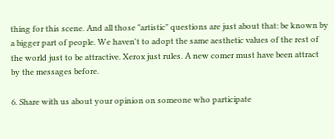thing for this scene. And all those "artistic" questions are just about that: be known by a bigger part of people. We haven't to adopt the same aesthetic values of the rest of the world just to be attractive. Xerox just rules. A new comer must have been attract by the messages before.

6. Share with us about your opinion on someone who participate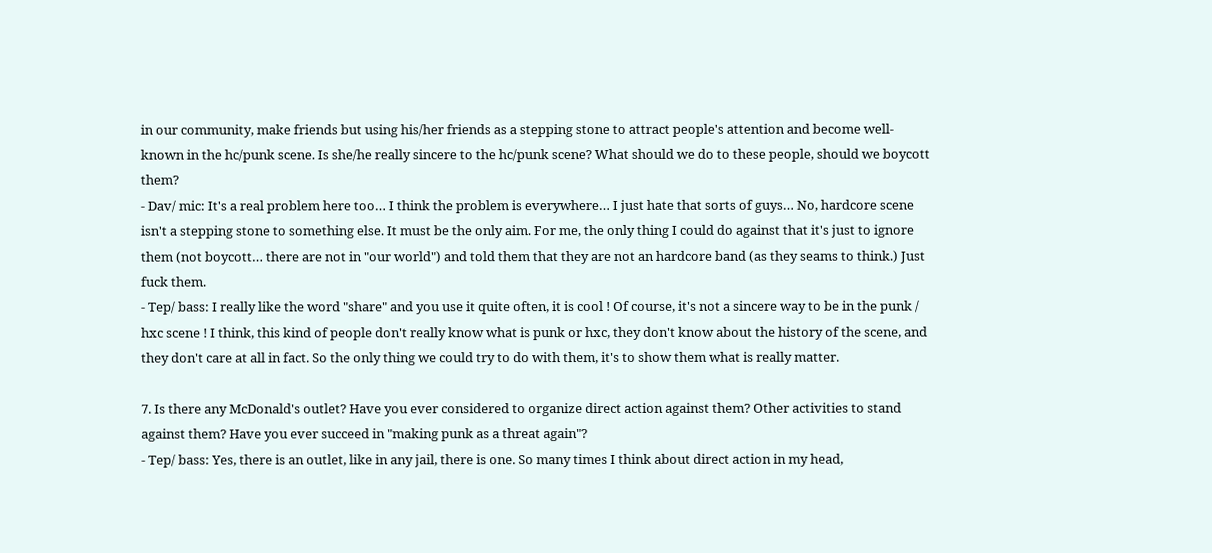in our community, make friends but using his/her friends as a stepping stone to attract people's attention and become well-known in the hc/punk scene. Is she/he really sincere to the hc/punk scene? What should we do to these people, should we boycott them?
- Dav/ mic: It's a real problem here too… I think the problem is everywhere… I just hate that sorts of guys… No, hardcore scene isn't a stepping stone to something else. It must be the only aim. For me, the only thing I could do against that it's just to ignore them (not boycott… there are not in "our world") and told them that they are not an hardcore band (as they seams to think.) Just fuck them.
- Tep/ bass: I really like the word "share" and you use it quite often, it is cool ! Of course, it's not a sincere way to be in the punk / hxc scene ! I think, this kind of people don't really know what is punk or hxc, they don't know about the history of the scene, and they don't care at all in fact. So the only thing we could try to do with them, it's to show them what is really matter.

7. Is there any McDonald's outlet? Have you ever considered to organize direct action against them? Other activities to stand against them? Have you ever succeed in "making punk as a threat again"?
- Tep/ bass: Yes, there is an outlet, like in any jail, there is one. So many times I think about direct action in my head,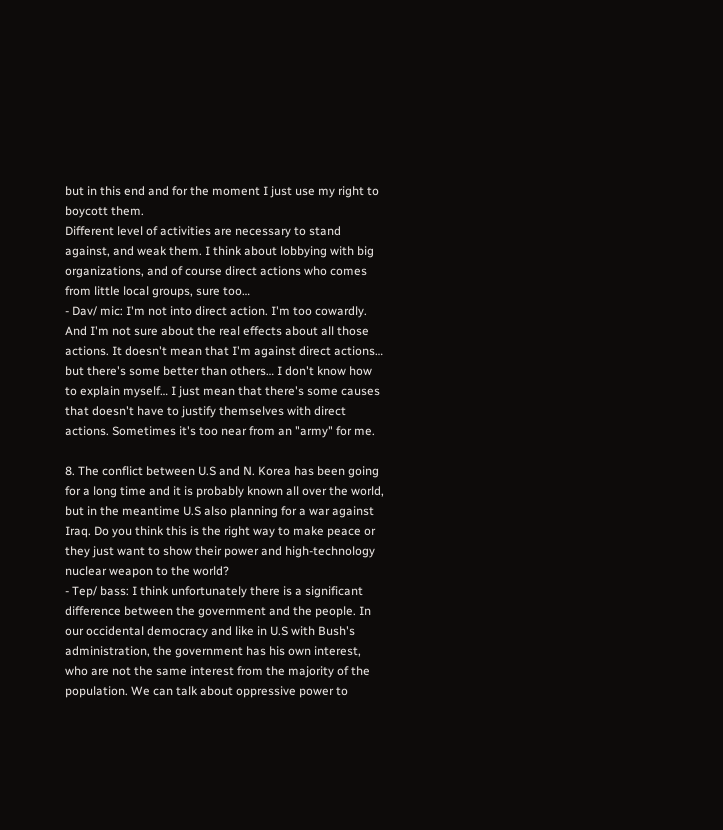but in this end and for the moment I just use my right to boycott them.
Different level of activities are necessary to stand against, and weak them. I think about lobbying with big organizations, and of course direct actions who comes from little local groups, sure too…
- Dav/ mic: I'm not into direct action. I'm too cowardly. And I'm not sure about the real effects about all those actions. It doesn't mean that I'm against direct actions… but there's some better than others… I don't know how to explain myself… I just mean that there's some causes that doesn't have to justify themselves with direct actions. Sometimes it's too near from an "army" for me.

8. The conflict between U.S and N. Korea has been going for a long time and it is probably known all over the world, but in the meantime U.S also planning for a war against Iraq. Do you think this is the right way to make peace or they just want to show their power and high-technology nuclear weapon to the world?
- Tep/ bass: I think unfortunately there is a significant difference between the government and the people. In our occidental democracy and like in U.S with Bush's administration, the government has his own interest, who are not the same interest from the majority of the population. We can talk about oppressive power to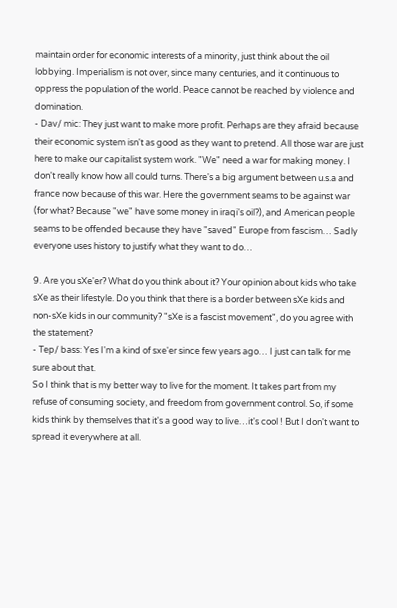maintain order for economic interests of a minority, just think about the oil lobbying. Imperialism is not over, since many centuries, and it continuous to oppress the population of the world. Peace cannot be reached by violence and domination.
- Dav/ mic: They just want to make more profit. Perhaps are they afraid because their economic system isn't as good as they want to pretend. All those war are just here to make our capitalist system work. "We" need a war for making money. I don't really know how all could turns. There's a big argument between u.s.a and france now because of this war. Here the government seams to be against war (for what? Because "we" have some money in iraqi's oil?), and American people seams to be offended because they have "saved" Europe from fascism… Sadly everyone uses history to justify what they want to do…

9. Are you sXe'er? What do you think about it? Your opinion about kids who take sXe as their lifestyle. Do you think that there is a border between sXe kids and non-sXe kids in our community? "sXe is a fascist movement", do you agree with the statement?
- Tep/ bass: Yes I'm a kind of sxe'er since few years ago… I just can talk for me sure about that.
So I think that is my better way to live for the moment. It takes part from my refuse of consuming society, and freedom from government control. So, if some kids think by themselves that it's a good way to live…it's cool ! But I don't want to spread it everywhere at all.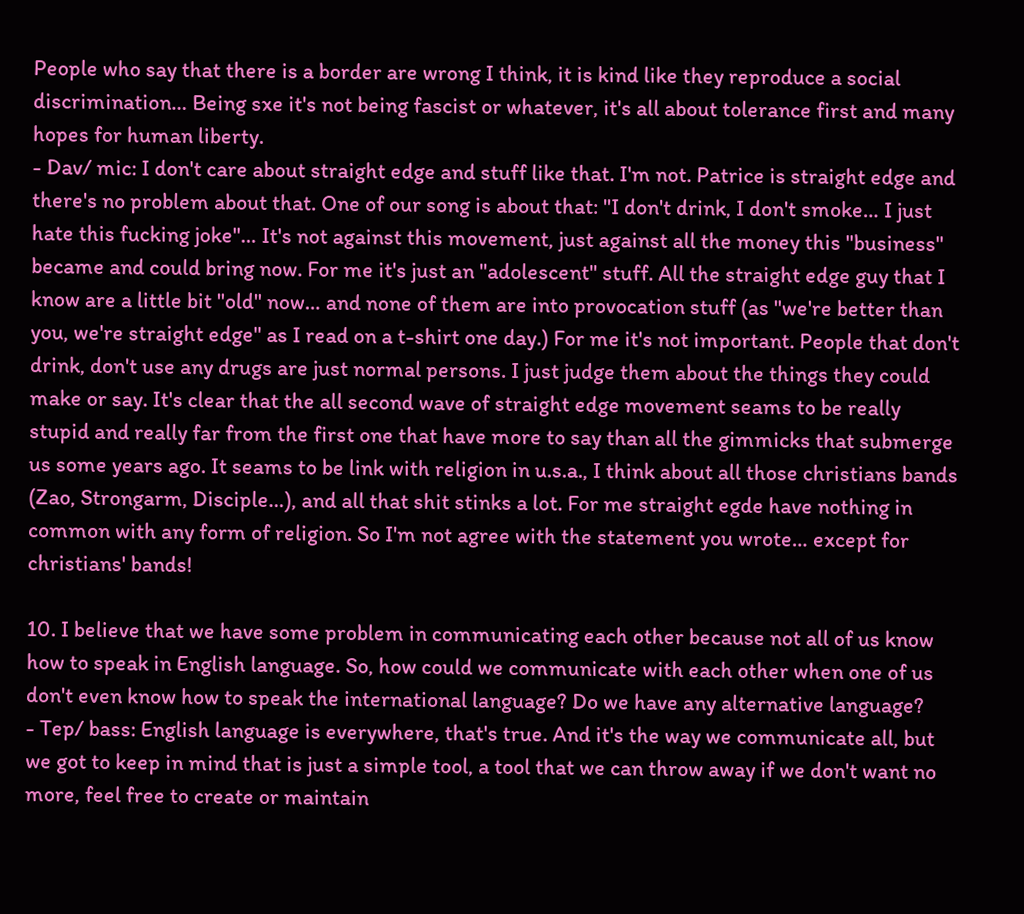People who say that there is a border are wrong I think, it is kind like they reproduce a social discrimination… Being sxe it's not being fascist or whatever, it's all about tolerance first and many hopes for human liberty.
- Dav/ mic: I don't care about straight edge and stuff like that. I'm not. Patrice is straight edge and there's no problem about that. One of our song is about that: "I don't drink, I don't smoke… I just hate this fucking joke"… It's not against this movement, just against all the money this "business" became and could bring now. For me it's just an "adolescent" stuff. All the straight edge guy that I know are a little bit "old" now… and none of them are into provocation stuff (as "we're better than you, we're straight edge" as I read on a t-shirt one day.) For me it's not important. People that don't drink, don't use any drugs are just normal persons. I just judge them about the things they could make or say. It's clear that the all second wave of straight edge movement seams to be really stupid and really far from the first one that have more to say than all the gimmicks that submerge us some years ago. It seams to be link with religion in u.s.a., I think about all those christians bands (Zao, Strongarm, Disciple…), and all that shit stinks a lot. For me straight egde have nothing in common with any form of religion. So I'm not agree with the statement you wrote… except for christians' bands!

10. I believe that we have some problem in communicating each other because not all of us know how to speak in English language. So, how could we communicate with each other when one of us don't even know how to speak the international language? Do we have any alternative language?
- Tep/ bass: English language is everywhere, that's true. And it's the way we communicate all, but we got to keep in mind that is just a simple tool, a tool that we can throw away if we don't want no more, feel free to create or maintain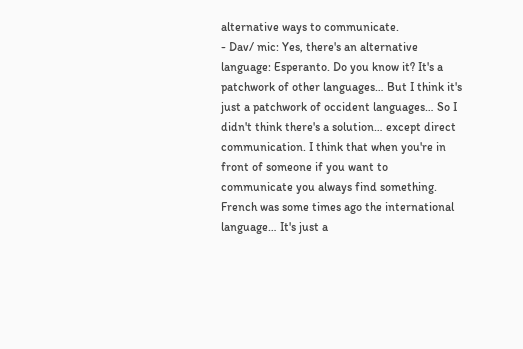alternative ways to communicate.
- Dav/ mic: Yes, there's an alternative language: Esperanto. Do you know it? It's a patchwork of other languages… But I think it's just a patchwork of occident languages… So I didn't think there's a solution… except direct communication. I think that when you're in front of someone if you want to communicate you always find something. French was some times ago the international language… It's just a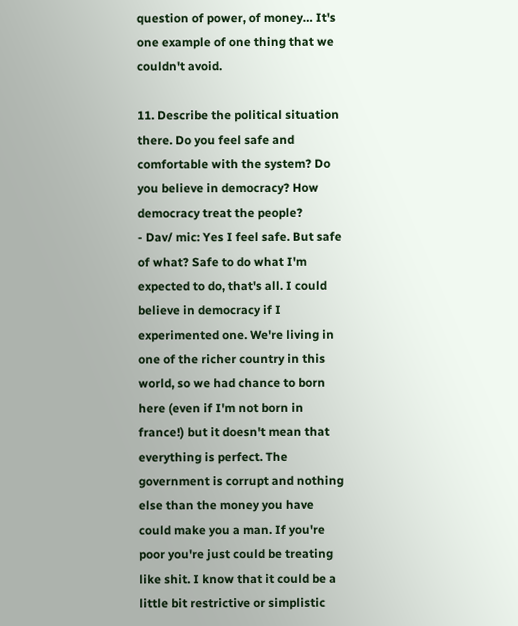question of power, of money… It's one example of one thing that we couldn't avoid.

11. Describe the political situation there. Do you feel safe and comfortable with the system? Do you believe in democracy? How democracy treat the people?
- Dav/ mic: Yes I feel safe. But safe of what? Safe to do what I'm expected to do, that's all. I could believe in democracy if I experimented one. We're living in one of the richer country in this world, so we had chance to born here (even if I'm not born in france!) but it doesn't mean that everything is perfect. The government is corrupt and nothing else than the money you have could make you a man. If you're poor you're just could be treating like shit. I know that it could be a little bit restrictive or simplistic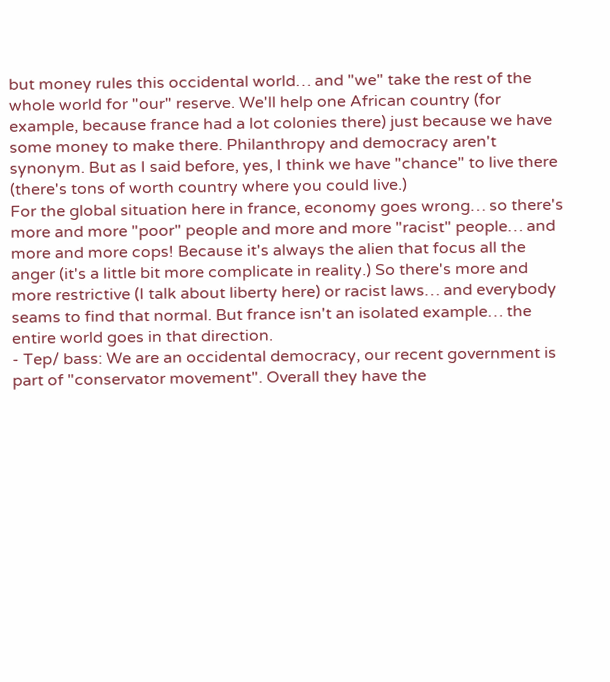but money rules this occidental world… and "we" take the rest of the whole world for "our" reserve. We'll help one African country (for example, because france had a lot colonies there) just because we have some money to make there. Philanthropy and democracy aren't synonym. But as I said before, yes, I think we have "chance" to live there (there's tons of worth country where you could live.)
For the global situation here in france, economy goes wrong… so there's more and more "poor" people and more and more "racist" people… and more and more cops! Because it's always the alien that focus all the anger (it's a little bit more complicate in reality.) So there's more and more restrictive (I talk about liberty here) or racist laws… and everybody seams to find that normal. But france isn't an isolated example… the entire world goes in that direction.
- Tep/ bass: We are an occidental democracy, our recent government is part of "conservator movement". Overall they have the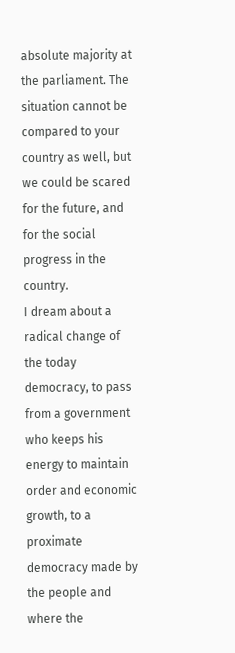absolute majority at the parliament. The situation cannot be compared to your country as well, but we could be scared for the future, and for the social progress in the country.
I dream about a radical change of the today democracy, to pass from a government who keeps his energy to maintain order and economic growth, to a proximate democracy made by the people and where the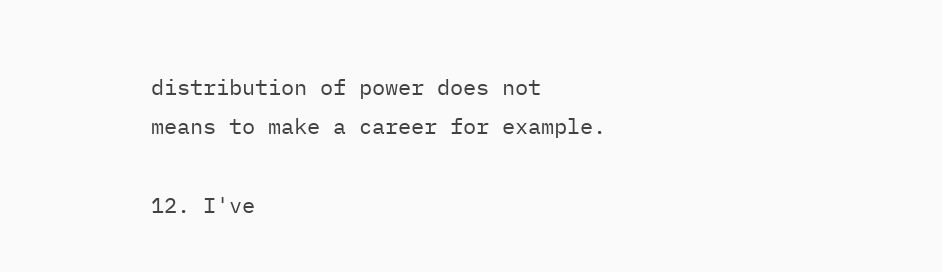distribution of power does not means to make a career for example.

12. I've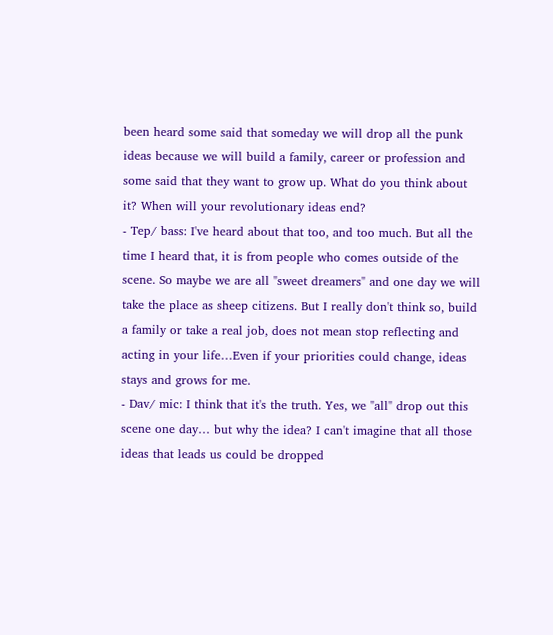been heard some said that someday we will drop all the punk ideas because we will build a family, career or profession and some said that they want to grow up. What do you think about it? When will your revolutionary ideas end?
- Tep/ bass: I've heard about that too, and too much. But all the time I heard that, it is from people who comes outside of the scene. So maybe we are all "sweet dreamers" and one day we will take the place as sheep citizens. But I really don't think so, build a family or take a real job, does not mean stop reflecting and acting in your life…Even if your priorities could change, ideas stays and grows for me.
- Dav/ mic: I think that it's the truth. Yes, we "all" drop out this scene one day… but why the idea? I can't imagine that all those ideas that leads us could be dropped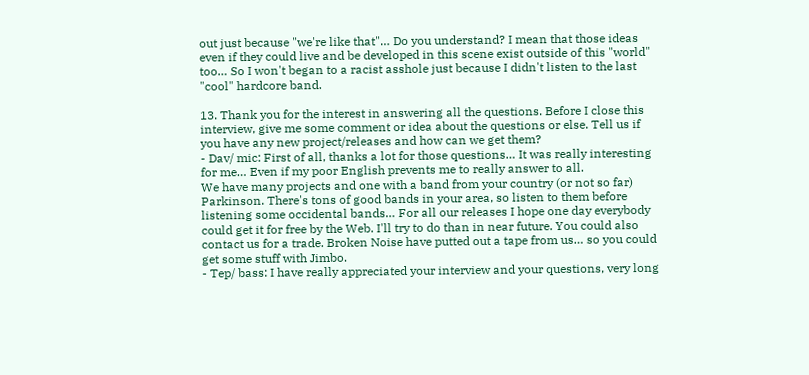out just because "we're like that"… Do you understand? I mean that those ideas even if they could live and be developed in this scene exist outside of this "world" too… So I won't began to a racist asshole just because I didn't listen to the last "cool" hardcore band.

13. Thank you for the interest in answering all the questions. Before I close this interview, give me some comment or idea about the questions or else. Tell us if you have any new project/releases and how can we get them?
- Dav/ mic: First of all, thanks a lot for those questions… It was really interesting for me… Even if my poor English prevents me to really answer to all.
We have many projects and one with a band from your country (or not so far) Parkinson. There's tons of good bands in your area, so listen to them before listening some occidental bands… For all our releases I hope one day everybody could get it for free by the Web. I'll try to do than in near future. You could also contact us for a trade. Broken Noise have putted out a tape from us… so you could get some stuff with Jimbo.
- Tep/ bass: I have really appreciated your interview and your questions, very long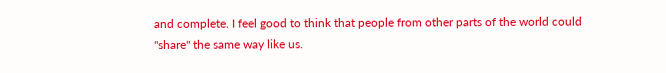and complete. I feel good to think that people from other parts of the world could "share" the same way like us.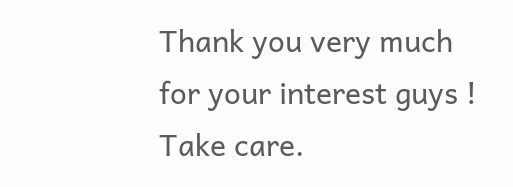Thank you very much for your interest guys ! Take care.